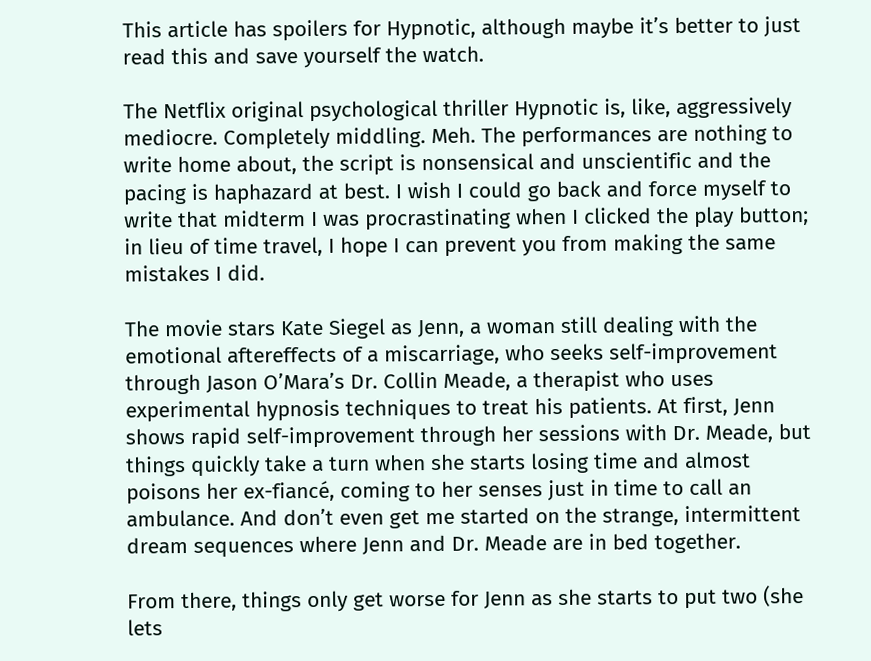This article has spoilers for Hypnotic, although maybe it’s better to just read this and save yourself the watch.

The Netflix original psychological thriller Hypnotic is, like, aggressively mediocre. Completely middling. Meh. The performances are nothing to write home about, the script is nonsensical and unscientific and the pacing is haphazard at best. I wish I could go back and force myself to write that midterm I was procrastinating when I clicked the play button; in lieu of time travel, I hope I can prevent you from making the same mistakes I did.

The movie stars Kate Siegel as Jenn, a woman still dealing with the emotional aftereffects of a miscarriage, who seeks self-improvement through Jason O’Mara’s Dr. Collin Meade, a therapist who uses experimental hypnosis techniques to treat his patients. At first, Jenn shows rapid self-improvement through her sessions with Dr. Meade, but things quickly take a turn when she starts losing time and almost poisons her ex-fiancé, coming to her senses just in time to call an ambulance. And don’t even get me started on the strange, intermittent dream sequences where Jenn and Dr. Meade are in bed together.

From there, things only get worse for Jenn as she starts to put two (she lets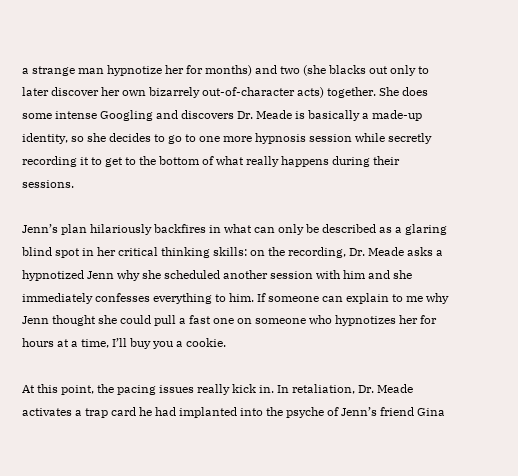a strange man hypnotize her for months) and two (she blacks out only to later discover her own bizarrely out-of-character acts) together. She does some intense Googling and discovers Dr. Meade is basically a made-up identity, so she decides to go to one more hypnosis session while secretly recording it to get to the bottom of what really happens during their sessions.

Jenn’s plan hilariously backfires in what can only be described as a glaring blind spot in her critical thinking skills: on the recording, Dr. Meade asks a hypnotized Jenn why she scheduled another session with him and she immediately confesses everything to him. If someone can explain to me why Jenn thought she could pull a fast one on someone who hypnotizes her for hours at a time, I’ll buy you a cookie.

At this point, the pacing issues really kick in. In retaliation, Dr. Meade activates a trap card he had implanted into the psyche of Jenn’s friend Gina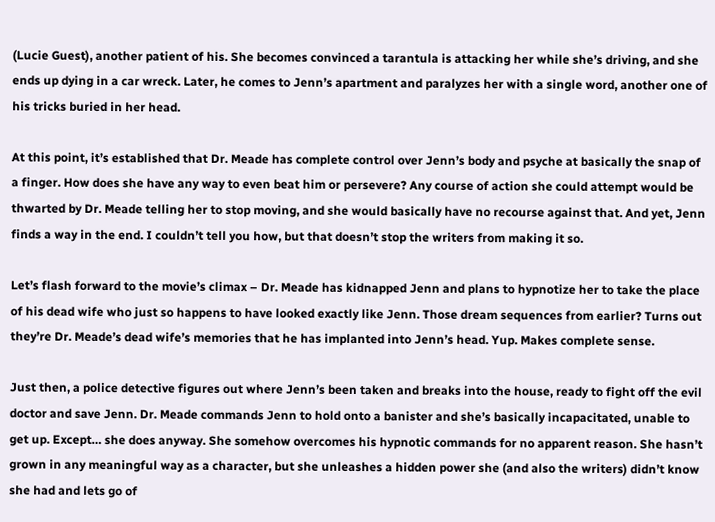(Lucie Guest), another patient of his. She becomes convinced a tarantula is attacking her while she’s driving, and she ends up dying in a car wreck. Later, he comes to Jenn’s apartment and paralyzes her with a single word, another one of his tricks buried in her head.

At this point, it’s established that Dr. Meade has complete control over Jenn’s body and psyche at basically the snap of a finger. How does she have any way to even beat him or persevere? Any course of action she could attempt would be thwarted by Dr. Meade telling her to stop moving, and she would basically have no recourse against that. And yet, Jenn finds a way in the end. I couldn’t tell you how, but that doesn’t stop the writers from making it so.

Let’s flash forward to the movie’s climax – Dr. Meade has kidnapped Jenn and plans to hypnotize her to take the place of his dead wife who just so happens to have looked exactly like Jenn. Those dream sequences from earlier? Turns out they’re Dr. Meade’s dead wife’s memories that he has implanted into Jenn’s head. Yup. Makes complete sense.

Just then, a police detective figures out where Jenn’s been taken and breaks into the house, ready to fight off the evil doctor and save Jenn. Dr. Meade commands Jenn to hold onto a banister and she’s basically incapacitated, unable to get up. Except… she does anyway. She somehow overcomes his hypnotic commands for no apparent reason. She hasn’t grown in any meaningful way as a character, but she unleashes a hidden power she (and also the writers) didn’t know she had and lets go of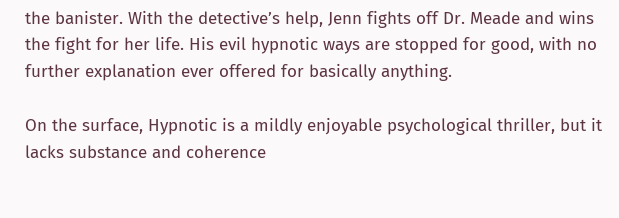the banister. With the detective’s help, Jenn fights off Dr. Meade and wins the fight for her life. His evil hypnotic ways are stopped for good, with no further explanation ever offered for basically anything.

On the surface, Hypnotic is a mildly enjoyable psychological thriller, but it lacks substance and coherence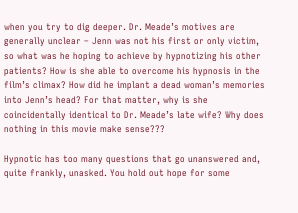when you try to dig deeper. Dr. Meade’s motives are generally unclear – Jenn was not his first or only victim, so what was he hoping to achieve by hypnotizing his other patients? How is she able to overcome his hypnosis in the film’s climax? How did he implant a dead woman’s memories into Jenn’s head? For that matter, why is she coincidentally identical to Dr. Meade’s late wife? Why does nothing in this movie make sense???

Hypnotic has too many questions that go unanswered and, quite frankly, unasked. You hold out hope for some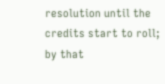resolution until the credits start to roll; by that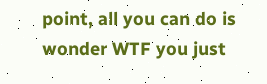point, all you can do is wonder WTF you just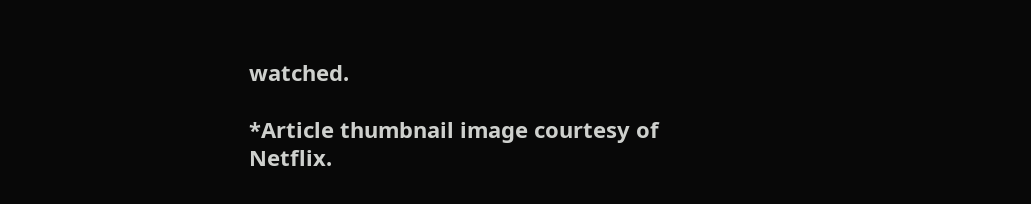watched.

*Article thumbnail image courtesy of Netflix.